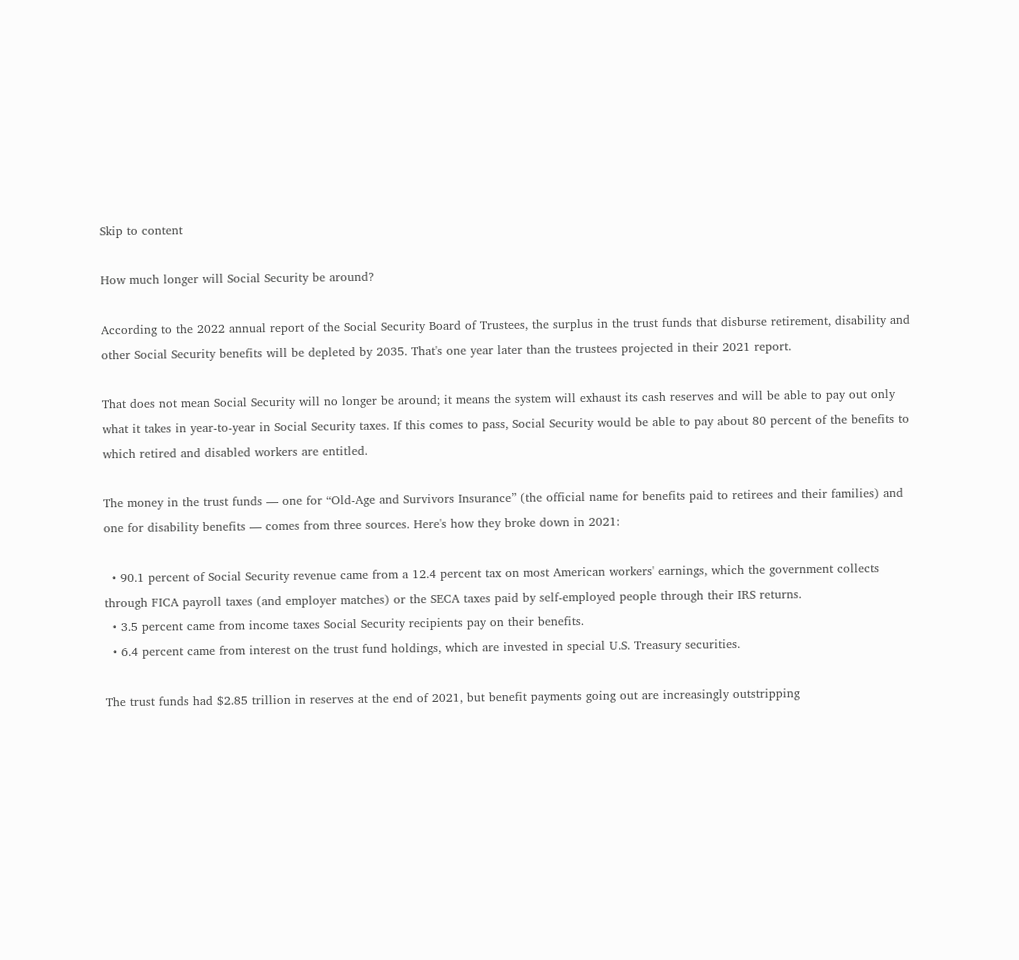Skip to content

How much longer will Social Security be around?

According to the 2022 annual report of the Social Security Board of Trustees, the surplus in the trust funds that disburse retirement, disability and other Social Security benefits will be depleted by 2035. That's one year later than the trustees projected in their 2021 report.

That does not mean Social Security will no longer be around; it means the system will exhaust its cash reserves and will be able to pay out only what it takes in year-to-year in Social Security taxes. If this comes to pass, Social Security would be able to pay about 80 percent of the benefits to which retired and disabled workers are entitled.

The money in the trust funds — one for “Old-Age and Survivors Insurance” (the official name for benefits paid to retirees and their families) and one for disability benefits — comes from three sources. Here's how they broke down in 2021:

  • 90.1 percent of Social Security revenue came from a 12.4 percent tax on most American workers' earnings, which the government collects through FICA payroll taxes (and employer matches) or the SECA taxes paid by self-employed people through their IRS returns.
  • 3.5 percent came from income taxes Social Security recipients pay on their benefits.
  • 6.4 percent came from interest on the trust fund holdings, which are invested in special U.S. Treasury securities.

The trust funds had $2.85 trillion in reserves at the end of 2021, but benefit payments going out are increasingly outstripping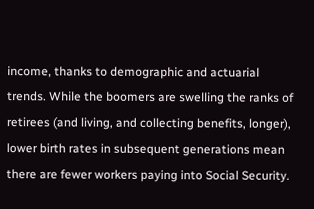income, thanks to demographic and actuarial trends. While the boomers are swelling the ranks of retirees (and living, and collecting benefits, longer), lower birth rates in subsequent generations mean there are fewer workers paying into Social Security.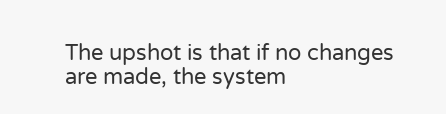The upshot is that if no changes are made, the system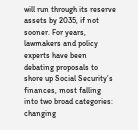will run through its reserve assets by 2035, if not sooner. For years, lawmakers and policy experts have been debating proposals to shore up Social Security’s finances, most falling into two broad categories: changing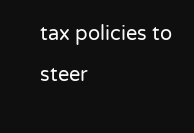tax policies to steer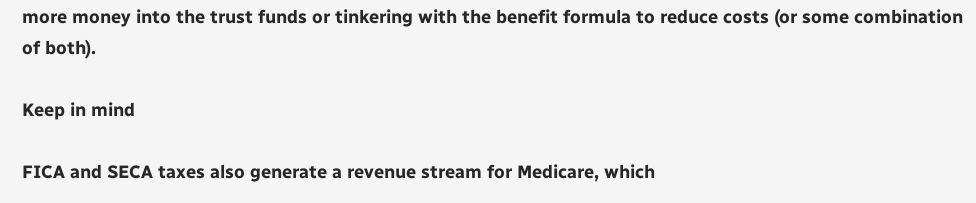more money into the trust funds or tinkering with the benefit formula to reduce costs (or some combination of both).

Keep in mind

FICA and SECA taxes also generate a revenue stream for Medicare, which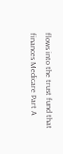flows into the trust fund that finances Medicare Part A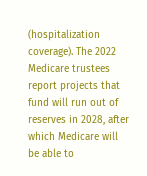(hospitalization coverage). The 2022 Medicare trustees report projects that fund will run out of reserves in 2028, after which Medicare will be able to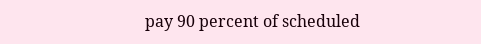pay 90 percent of scheduled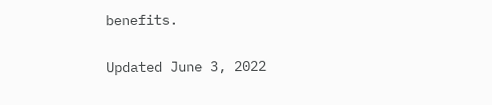benefits.

Updated June 3, 2022